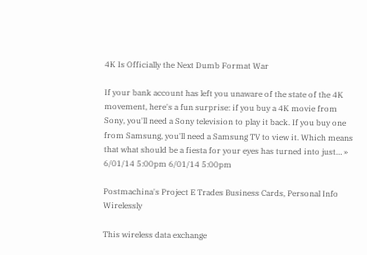4K Is Officially the Next Dumb Format War

If your bank account has left you unaware of the state of the 4K movement, here's a fun surprise: if you buy a 4K movie from Sony, you'll need a Sony television to play it back. If you buy one from Samsung, you'll need a Samsung TV to view it. Which means that what should be a fiesta for your eyes has turned into just… » 6/01/14 5:00pm 6/01/14 5:00pm

Postmachina's Project E Trades Business Cards, Personal Info Wirelessly

This wireless data exchange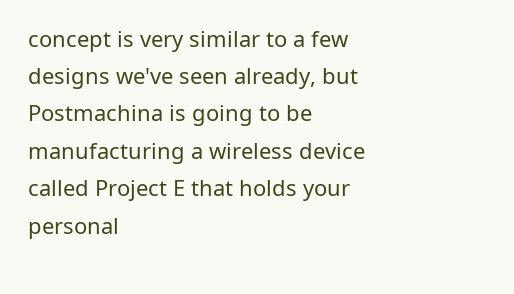concept is very similar to a few designs we've seen already, but Postmachina is going to be manufacturing a wireless device called Project E that holds your personal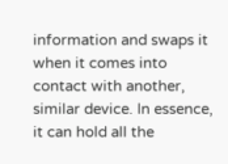information and swaps it when it comes into contact with another, similar device. In essence, it can hold all the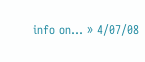info on… » 4/07/08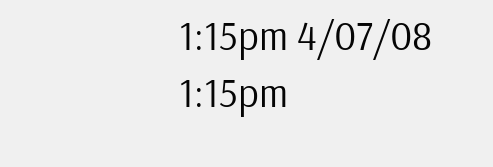1:15pm 4/07/08 1:15pm